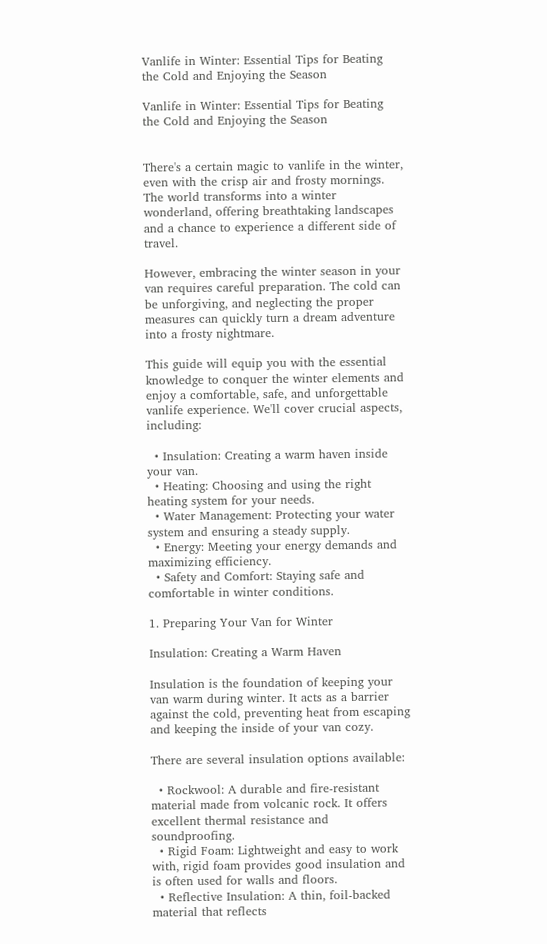Vanlife in Winter: Essential Tips for Beating the Cold and Enjoying the Season

Vanlife in Winter: Essential Tips for Beating the Cold and Enjoying the Season


There's a certain magic to vanlife in the winter, even with the crisp air and frosty mornings. The world transforms into a winter wonderland, offering breathtaking landscapes and a chance to experience a different side of travel.

However, embracing the winter season in your van requires careful preparation. The cold can be unforgiving, and neglecting the proper measures can quickly turn a dream adventure into a frosty nightmare.

This guide will equip you with the essential knowledge to conquer the winter elements and enjoy a comfortable, safe, and unforgettable vanlife experience. We'll cover crucial aspects, including:

  • Insulation: Creating a warm haven inside your van.
  • Heating: Choosing and using the right heating system for your needs.
  • Water Management: Protecting your water system and ensuring a steady supply.
  • Energy: Meeting your energy demands and maximizing efficiency.
  • Safety and Comfort: Staying safe and comfortable in winter conditions.

1. Preparing Your Van for Winter

Insulation: Creating a Warm Haven

Insulation is the foundation of keeping your van warm during winter. It acts as a barrier against the cold, preventing heat from escaping and keeping the inside of your van cozy.

There are several insulation options available:

  • Rockwool: A durable and fire-resistant material made from volcanic rock. It offers excellent thermal resistance and soundproofing.
  • Rigid Foam: Lightweight and easy to work with, rigid foam provides good insulation and is often used for walls and floors.
  • Reflective Insulation: A thin, foil-backed material that reflects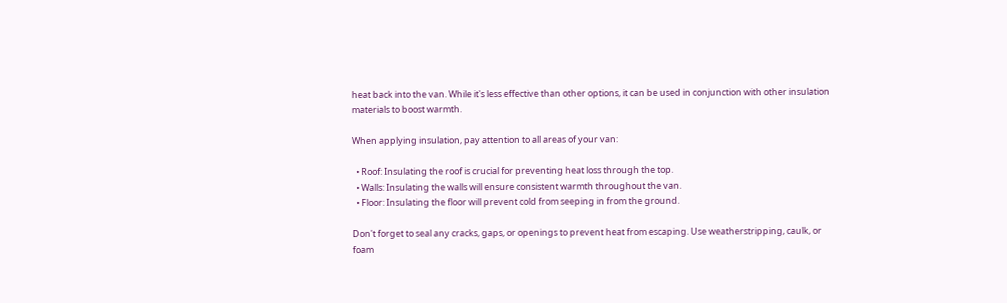heat back into the van. While it's less effective than other options, it can be used in conjunction with other insulation materials to boost warmth.

When applying insulation, pay attention to all areas of your van:

  • Roof: Insulating the roof is crucial for preventing heat loss through the top.
  • Walls: Insulating the walls will ensure consistent warmth throughout the van.
  • Floor: Insulating the floor will prevent cold from seeping in from the ground.

Don't forget to seal any cracks, gaps, or openings to prevent heat from escaping. Use weatherstripping, caulk, or foam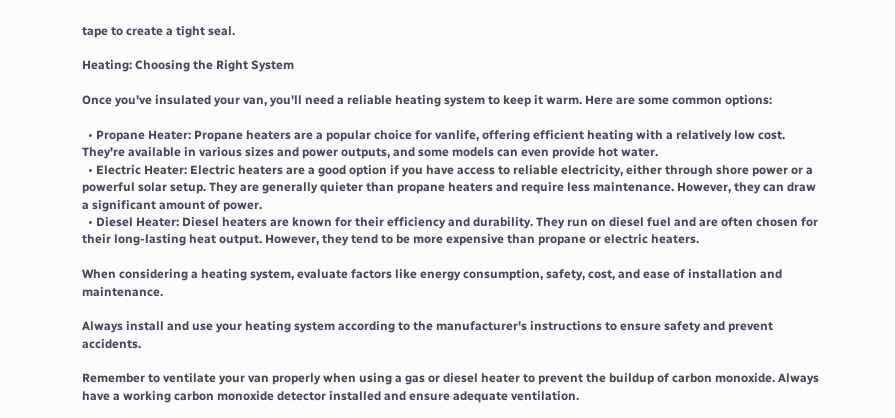tape to create a tight seal.

Heating: Choosing the Right System

Once you've insulated your van, you'll need a reliable heating system to keep it warm. Here are some common options:

  • Propane Heater: Propane heaters are a popular choice for vanlife, offering efficient heating with a relatively low cost. They're available in various sizes and power outputs, and some models can even provide hot water.
  • Electric Heater: Electric heaters are a good option if you have access to reliable electricity, either through shore power or a powerful solar setup. They are generally quieter than propane heaters and require less maintenance. However, they can draw a significant amount of power.
  • Diesel Heater: Diesel heaters are known for their efficiency and durability. They run on diesel fuel and are often chosen for their long-lasting heat output. However, they tend to be more expensive than propane or electric heaters.

When considering a heating system, evaluate factors like energy consumption, safety, cost, and ease of installation and maintenance.

Always install and use your heating system according to the manufacturer's instructions to ensure safety and prevent accidents.

Remember to ventilate your van properly when using a gas or diesel heater to prevent the buildup of carbon monoxide. Always have a working carbon monoxide detector installed and ensure adequate ventilation.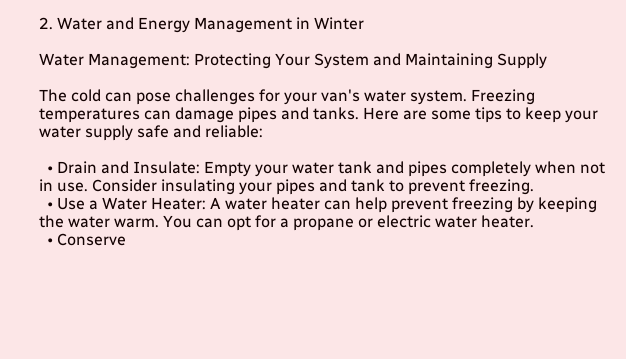2. Water and Energy Management in Winter

Water Management: Protecting Your System and Maintaining Supply

The cold can pose challenges for your van's water system. Freezing temperatures can damage pipes and tanks. Here are some tips to keep your water supply safe and reliable:

  • Drain and Insulate: Empty your water tank and pipes completely when not in use. Consider insulating your pipes and tank to prevent freezing.
  • Use a Water Heater: A water heater can help prevent freezing by keeping the water warm. You can opt for a propane or electric water heater.
  • Conserve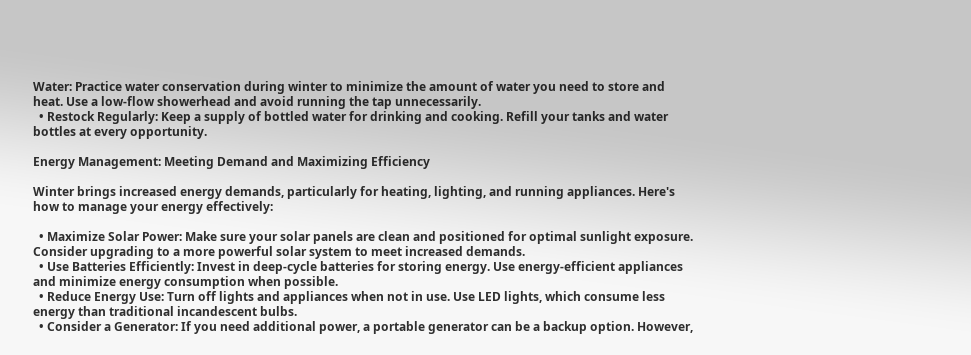Water: Practice water conservation during winter to minimize the amount of water you need to store and heat. Use a low-flow showerhead and avoid running the tap unnecessarily.
  • Restock Regularly: Keep a supply of bottled water for drinking and cooking. Refill your tanks and water bottles at every opportunity.

Energy Management: Meeting Demand and Maximizing Efficiency

Winter brings increased energy demands, particularly for heating, lighting, and running appliances. Here's how to manage your energy effectively:

  • Maximize Solar Power: Make sure your solar panels are clean and positioned for optimal sunlight exposure. Consider upgrading to a more powerful solar system to meet increased demands.
  • Use Batteries Efficiently: Invest in deep-cycle batteries for storing energy. Use energy-efficient appliances and minimize energy consumption when possible.
  • Reduce Energy Use: Turn off lights and appliances when not in use. Use LED lights, which consume less energy than traditional incandescent bulbs.
  • Consider a Generator: If you need additional power, a portable generator can be a backup option. However,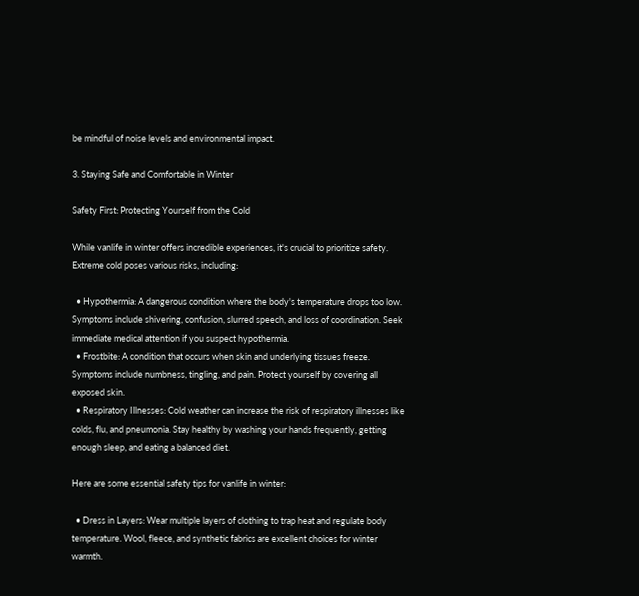be mindful of noise levels and environmental impact.

3. Staying Safe and Comfortable in Winter

Safety First: Protecting Yourself from the Cold

While vanlife in winter offers incredible experiences, it's crucial to prioritize safety. Extreme cold poses various risks, including:

  • Hypothermia: A dangerous condition where the body's temperature drops too low. Symptoms include shivering, confusion, slurred speech, and loss of coordination. Seek immediate medical attention if you suspect hypothermia.
  • Frostbite: A condition that occurs when skin and underlying tissues freeze. Symptoms include numbness, tingling, and pain. Protect yourself by covering all exposed skin.
  • Respiratory Illnesses: Cold weather can increase the risk of respiratory illnesses like colds, flu, and pneumonia. Stay healthy by washing your hands frequently, getting enough sleep, and eating a balanced diet.

Here are some essential safety tips for vanlife in winter:

  • Dress in Layers: Wear multiple layers of clothing to trap heat and regulate body temperature. Wool, fleece, and synthetic fabrics are excellent choices for winter warmth.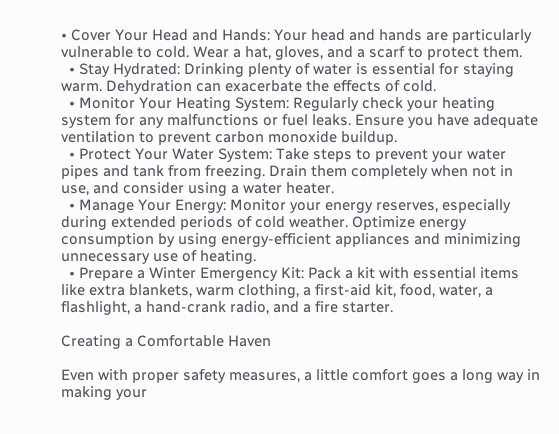• Cover Your Head and Hands: Your head and hands are particularly vulnerable to cold. Wear a hat, gloves, and a scarf to protect them.
  • Stay Hydrated: Drinking plenty of water is essential for staying warm. Dehydration can exacerbate the effects of cold.
  • Monitor Your Heating System: Regularly check your heating system for any malfunctions or fuel leaks. Ensure you have adequate ventilation to prevent carbon monoxide buildup.
  • Protect Your Water System: Take steps to prevent your water pipes and tank from freezing. Drain them completely when not in use, and consider using a water heater.
  • Manage Your Energy: Monitor your energy reserves, especially during extended periods of cold weather. Optimize energy consumption by using energy-efficient appliances and minimizing unnecessary use of heating.
  • Prepare a Winter Emergency Kit: Pack a kit with essential items like extra blankets, warm clothing, a first-aid kit, food, water, a flashlight, a hand-crank radio, and a fire starter.

Creating a Comfortable Haven

Even with proper safety measures, a little comfort goes a long way in making your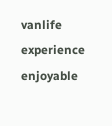vanlife experience enjoyable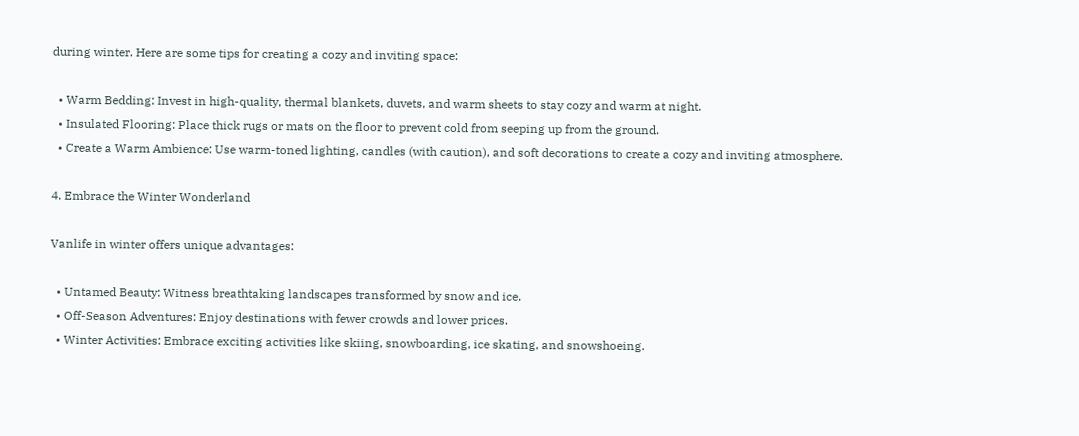during winter. Here are some tips for creating a cozy and inviting space:

  • Warm Bedding: Invest in high-quality, thermal blankets, duvets, and warm sheets to stay cozy and warm at night.
  • Insulated Flooring: Place thick rugs or mats on the floor to prevent cold from seeping up from the ground.
  • Create a Warm Ambience: Use warm-toned lighting, candles (with caution), and soft decorations to create a cozy and inviting atmosphere.

4. Embrace the Winter Wonderland

Vanlife in winter offers unique advantages:

  • Untamed Beauty: Witness breathtaking landscapes transformed by snow and ice.
  • Off-Season Adventures: Enjoy destinations with fewer crowds and lower prices.
  • Winter Activities: Embrace exciting activities like skiing, snowboarding, ice skating, and snowshoeing.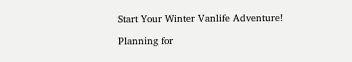Start Your Winter Vanlife Adventure!

Planning for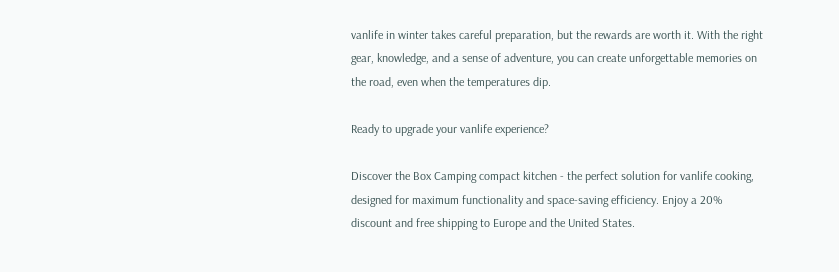vanlife in winter takes careful preparation, but the rewards are worth it. With the right gear, knowledge, and a sense of adventure, you can create unforgettable memories on the road, even when the temperatures dip.

Ready to upgrade your vanlife experience?

Discover the Box Camping compact kitchen - the perfect solution for vanlife cooking, designed for maximum functionality and space-saving efficiency. Enjoy a 20% discount and free shipping to Europe and the United States.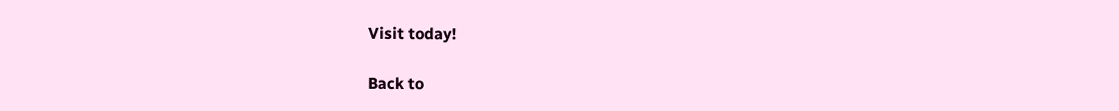Visit today!

Back to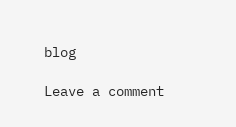blog

Leave a comment